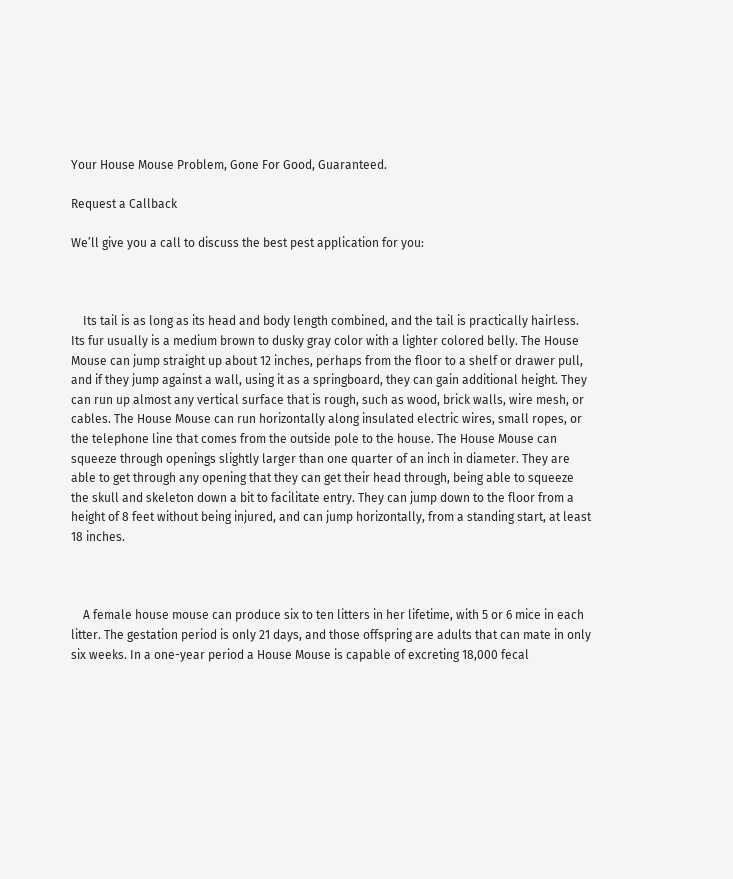Your House Mouse Problem, Gone For Good, Guaranteed.

Request a Callback

We’ll give you a call to discuss the best pest application for you:



    Its tail is as long as its head and body length combined, and the tail is practically hairless. Its fur usually is a medium brown to dusky gray color with a lighter colored belly. The House Mouse can jump straight up about 12 inches, perhaps from the floor to a shelf or drawer pull, and if they jump against a wall, using it as a springboard, they can gain additional height. They can run up almost any vertical surface that is rough, such as wood, brick walls, wire mesh, or cables. The House Mouse can run horizontally along insulated electric wires, small ropes, or the telephone line that comes from the outside pole to the house. The House Mouse can squeeze through openings slightly larger than one quarter of an inch in diameter. They are able to get through any opening that they can get their head through, being able to squeeze the skull and skeleton down a bit to facilitate entry. They can jump down to the floor from a height of 8 feet without being injured, and can jump horizontally, from a standing start, at least 18 inches.



    A female house mouse can produce six to ten litters in her lifetime, with 5 or 6 mice in each litter. The gestation period is only 21 days, and those offspring are adults that can mate in only six weeks. In a one-year period a House Mouse is capable of excreting 18,000 fecal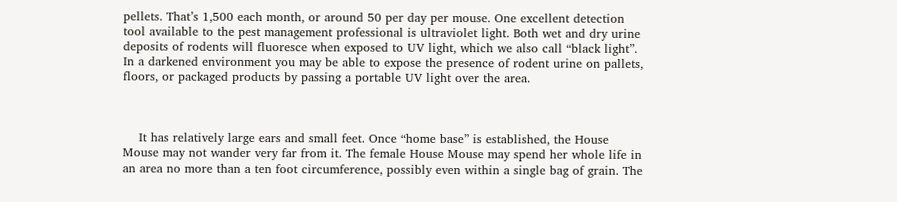pellets. That’s 1,500 each month, or around 50 per day per mouse. One excellent detection tool available to the pest management professional is ultraviolet light. Both wet and dry urine deposits of rodents will fluoresce when exposed to UV light, which we also call “black light”. In a darkened environment you may be able to expose the presence of rodent urine on pallets, floors, or packaged products by passing a portable UV light over the area.



    It has relatively large ears and small feet. Once “home base” is established, the House Mouse may not wander very far from it. The female House Mouse may spend her whole life in an area no more than a ten foot circumference, possibly even within a single bag of grain. The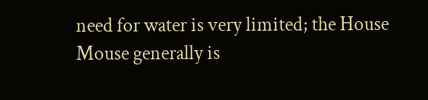need for water is very limited; the House Mouse generally is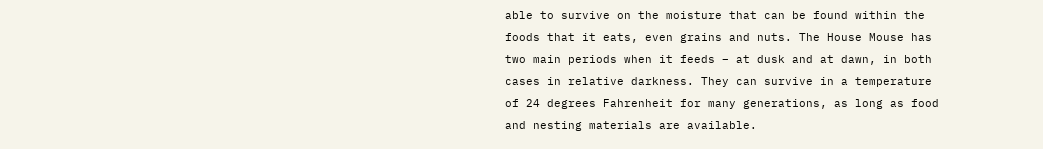able to survive on the moisture that can be found within the foods that it eats, even grains and nuts. The House Mouse has two main periods when it feeds – at dusk and at dawn, in both cases in relative darkness. They can survive in a temperature of 24 degrees Fahrenheit for many generations, as long as food and nesting materials are available.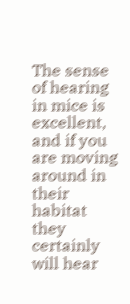The sense of hearing in mice is excellent, and if you are moving around in their habitat they certainly will hear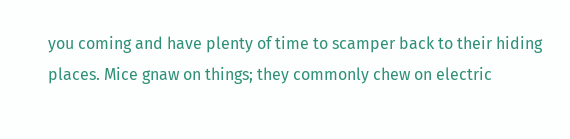you coming and have plenty of time to scamper back to their hiding places. Mice gnaw on things; they commonly chew on electric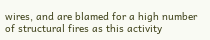wires, and are blamed for a high number of structural fires as this activity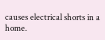causes electrical shorts in a home.